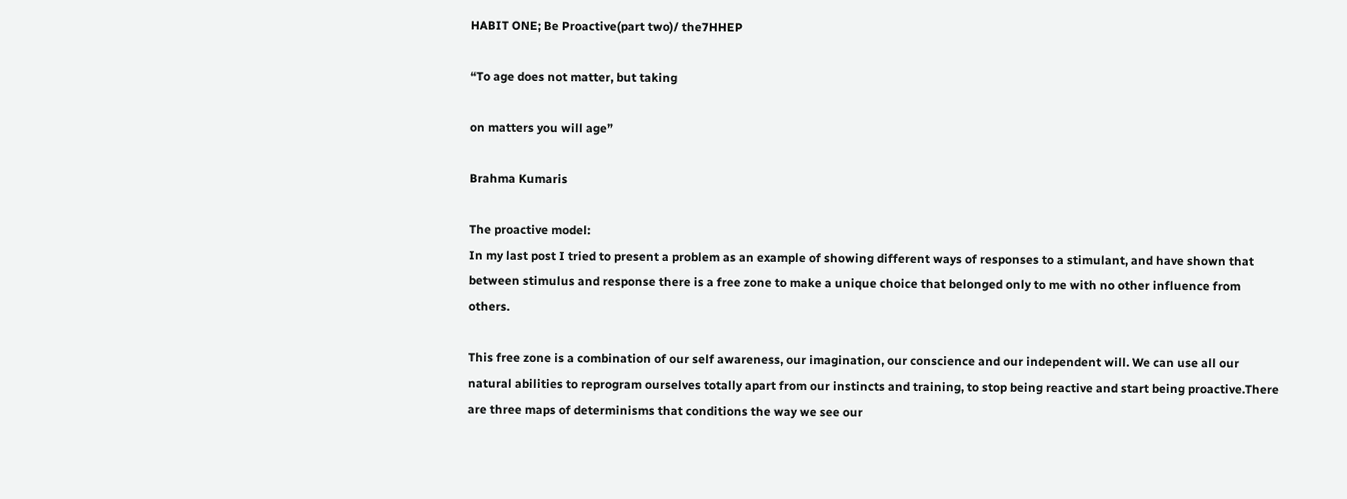HABIT ONE; Be Proactive(part two)/ the7HHEP

“To age does not matter, but taking

on matters you will age”

Brahma Kumaris

The proactive model:
In my last post I tried to present a problem as an example of showing different ways of responses to a stimulant, and have shown that between stimulus and response there is a free zone to make a unique choice that belonged only to me with no other influence from others.

This free zone is a combination of our self awareness, our imagination, our conscience and our independent will. We can use all our natural abilities to reprogram ourselves totally apart from our instincts and training, to stop being reactive and start being proactive.There are three maps of determinisms that conditions the way we see our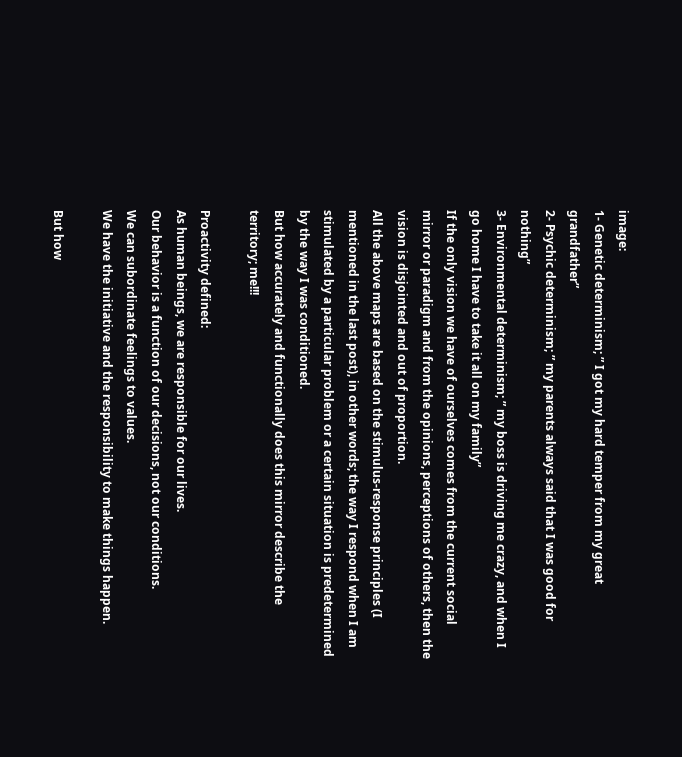image:
1- Genetic determinism; ” I got my hard temper from my great grandfather”
2- Psychic determinism; ” my parents always said that I was good for nothing”
3- Environmental determinism; ” my boss is driving me crazy, and when I go home I have to take it all on my family”
If the only vision we have of ourselves comes from the current social mirror or paradigm and from the opinions, perceptions of others, then the vision is disjointed and out of proportion.
All the above maps are based on the stimulus-response principles (I mentioned in the last post), in other words; the way I respond when I am stimulated by a particular problem or a certain situation is predetermined by the way I was conditioned.
But how accurately and functionally does this mirror describe the territory; me!!!

Proactivity defined:
As human beings, we are responsible for our lives.
Our behavior is a function of our decisions, not our conditions.
We can subordinate feelings to values.
We have the initiative and the responsibility to make things happen.

But how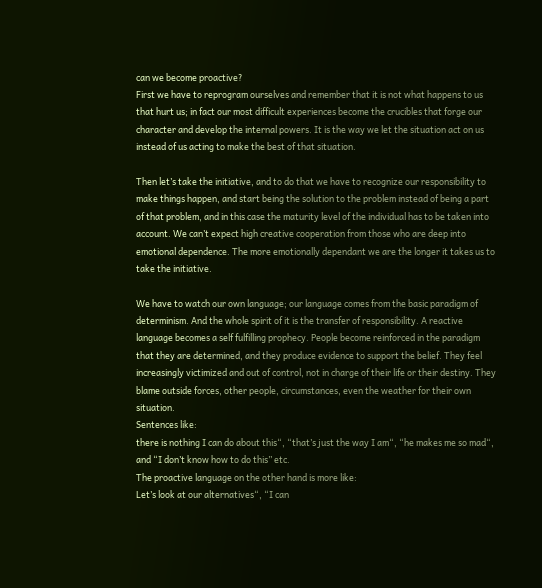can we become proactive?
First we have to reprogram ourselves and remember that it is not what happens to us that hurt us; in fact our most difficult experiences become the crucibles that forge our character and develop the internal powers. It is the way we let the situation act on us instead of us acting to make the best of that situation.

Then let’s take the initiative, and to do that we have to recognize our responsibility to make things happen, and start being the solution to the problem instead of being a part of that problem, and in this case the maturity level of the individual has to be taken into account. We can’t expect high creative cooperation from those who are deep into emotional dependence. The more emotionally dependant we are the longer it takes us to take the initiative.

We have to watch our own language; our language comes from the basic paradigm of determinism. And the whole spirit of it is the transfer of responsibility. A reactive language becomes a self fulfilling prophecy. People become reinforced in the paradigm that they are determined, and they produce evidence to support the belief. They feel increasingly victimized and out of control, not in charge of their life or their destiny. They blame outside forces, other people, circumstances, even the weather for their own situation.
Sentences like:
there is nothing I can do about this“, “that’s just the way I am“, “he makes me so mad“, and “I don’t know how to do this” etc.
The proactive language on the other hand is more like:
Let’s look at our alternatives“, “I can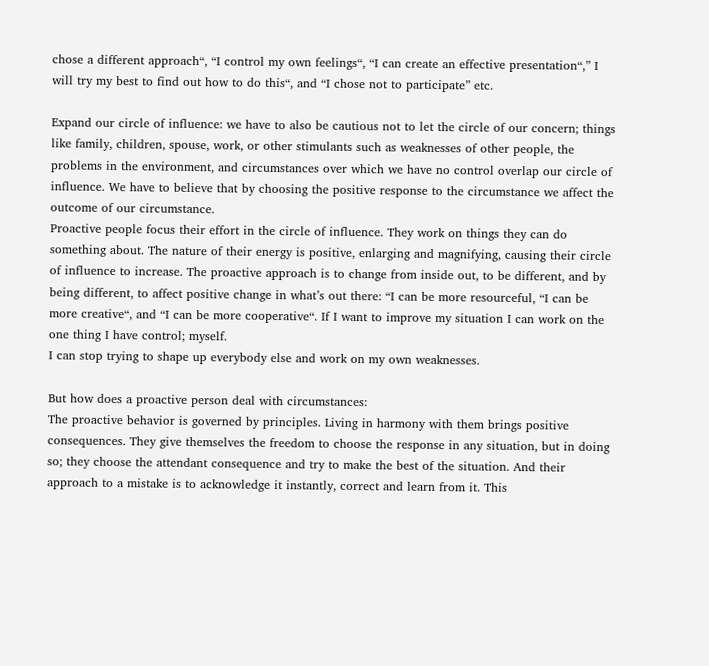chose a different approach“, “I control my own feelings“, “I can create an effective presentation“,” I will try my best to find out how to do this“, and “I chose not to participate” etc.

Expand our circle of influence: we have to also be cautious not to let the circle of our concern; things like family, children, spouse, work, or other stimulants such as weaknesses of other people, the problems in the environment, and circumstances over which we have no control overlap our circle of influence. We have to believe that by choosing the positive response to the circumstance we affect the outcome of our circumstance.
Proactive people focus their effort in the circle of influence. They work on things they can do something about. The nature of their energy is positive, enlarging and magnifying, causing their circle of influence to increase. The proactive approach is to change from inside out, to be different, and by being different, to affect positive change in what’s out there: “I can be more resourceful, “I can be more creative“, and “I can be more cooperative“. If I want to improve my situation I can work on the one thing I have control; myself.
I can stop trying to shape up everybody else and work on my own weaknesses.

But how does a proactive person deal with circumstances:
The proactive behavior is governed by principles. Living in harmony with them brings positive consequences. They give themselves the freedom to choose the response in any situation, but in doing so; they choose the attendant consequence and try to make the best of the situation. And their approach to a mistake is to acknowledge it instantly, correct and learn from it. This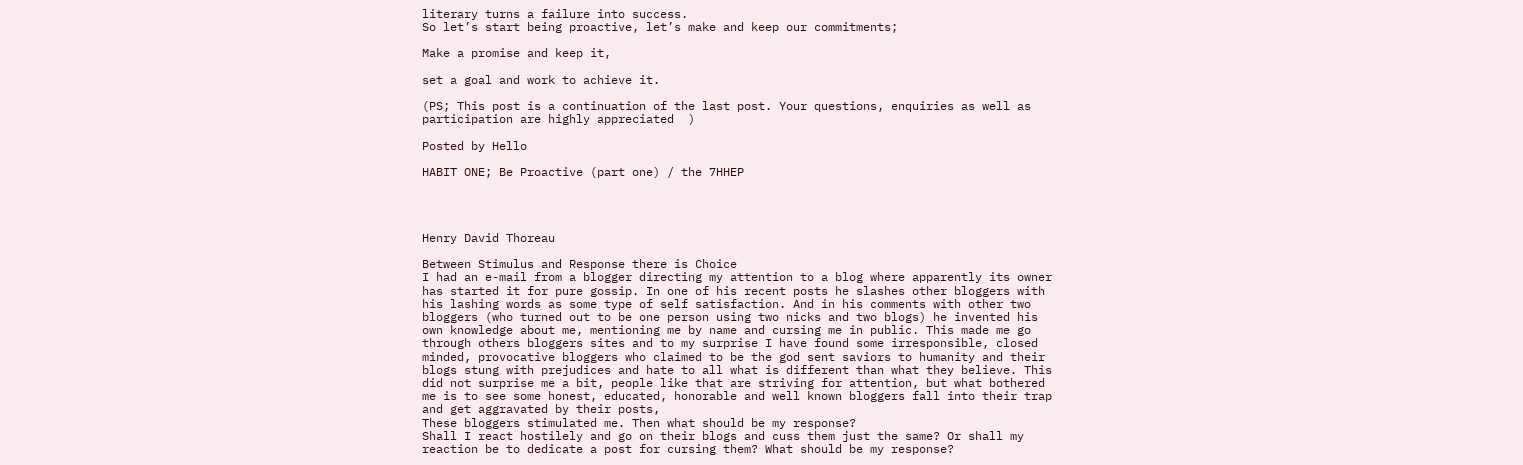literary turns a failure into success.
So let’s start being proactive, let’s make and keep our commitments;

Make a promise and keep it,

set a goal and work to achieve it.

(PS; This post is a continuation of the last post. Your questions, enquiries as well as participation are highly appreciated  )

Posted by Hello

HABIT ONE; Be Proactive (part one) / the 7HHEP




Henry David Thoreau

Between Stimulus and Response there is Choice
I had an e-mail from a blogger directing my attention to a blog where apparently its owner has started it for pure gossip. In one of his recent posts he slashes other bloggers with his lashing words as some type of self satisfaction. And in his comments with other two bloggers (who turned out to be one person using two nicks and two blogs) he invented his own knowledge about me, mentioning me by name and cursing me in public. This made me go through others bloggers sites and to my surprise I have found some irresponsible, closed minded, provocative bloggers who claimed to be the god sent saviors to humanity and their blogs stung with prejudices and hate to all what is different than what they believe. This did not surprise me a bit, people like that are striving for attention, but what bothered me is to see some honest, educated, honorable and well known bloggers fall into their trap and get aggravated by their posts,
These bloggers stimulated me. Then what should be my response?
Shall I react hostilely and go on their blogs and cuss them just the same? Or shall my reaction be to dedicate a post for cursing them? What should be my response?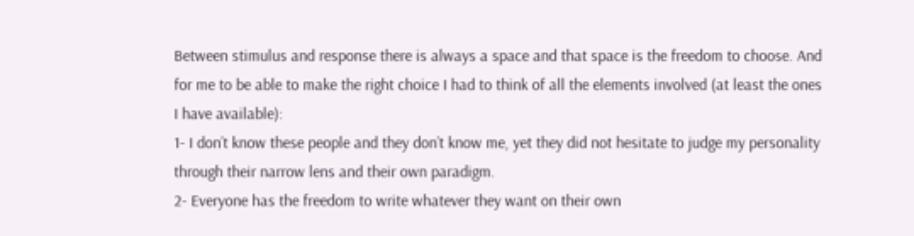Between stimulus and response there is always a space and that space is the freedom to choose. And for me to be able to make the right choice I had to think of all the elements involved (at least the ones I have available):
1- I don’t know these people and they don’t know me, yet they did not hesitate to judge my personality through their narrow lens and their own paradigm.
2- Everyone has the freedom to write whatever they want on their own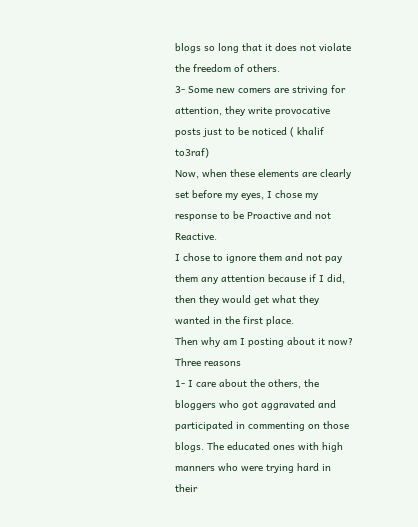blogs so long that it does not violate the freedom of others.
3- Some new comers are striving for attention, they write provocative posts just to be noticed ( khalif to3raf)
Now, when these elements are clearly set before my eyes, I chose my response to be Proactive and not Reactive.
I chose to ignore them and not pay them any attention because if I did, then they would get what they wanted in the first place.
Then why am I posting about it now?
Three reasons
1- I care about the others, the bloggers who got aggravated and participated in commenting on those blogs. The educated ones with high manners who were trying hard in their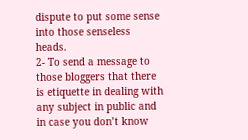dispute to put some sense into those senseless heads.
2- To send a message to those bloggers that there is etiquette in dealing with any subject in public and in case you don’t know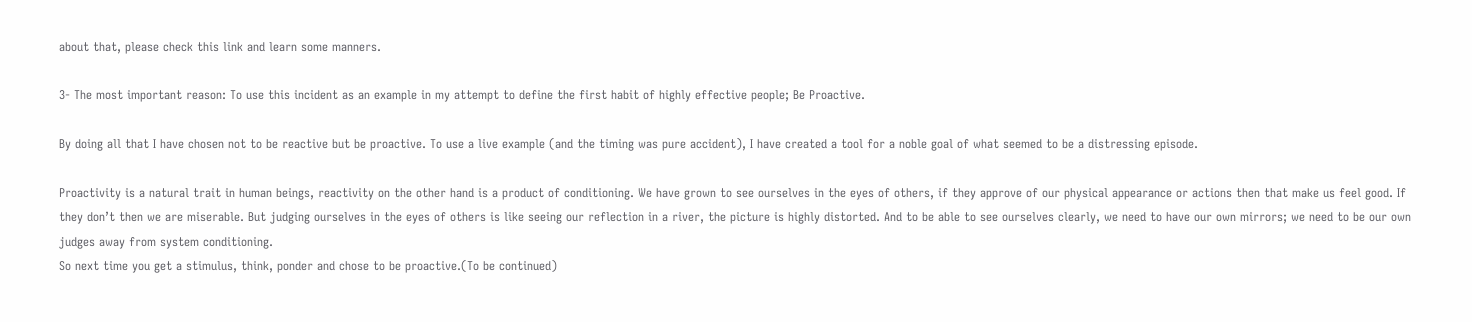about that, please check this link and learn some manners.

3- The most important reason: To use this incident as an example in my attempt to define the first habit of highly effective people; Be Proactive.

By doing all that I have chosen not to be reactive but be proactive. To use a live example (and the timing was pure accident), I have created a tool for a noble goal of what seemed to be a distressing episode.

Proactivity is a natural trait in human beings, reactivity on the other hand is a product of conditioning. We have grown to see ourselves in the eyes of others, if they approve of our physical appearance or actions then that make us feel good. If they don’t then we are miserable. But judging ourselves in the eyes of others is like seeing our reflection in a river, the picture is highly distorted. And to be able to see ourselves clearly, we need to have our own mirrors; we need to be our own judges away from system conditioning.
So next time you get a stimulus, think, ponder and chose to be proactive.(To be continued)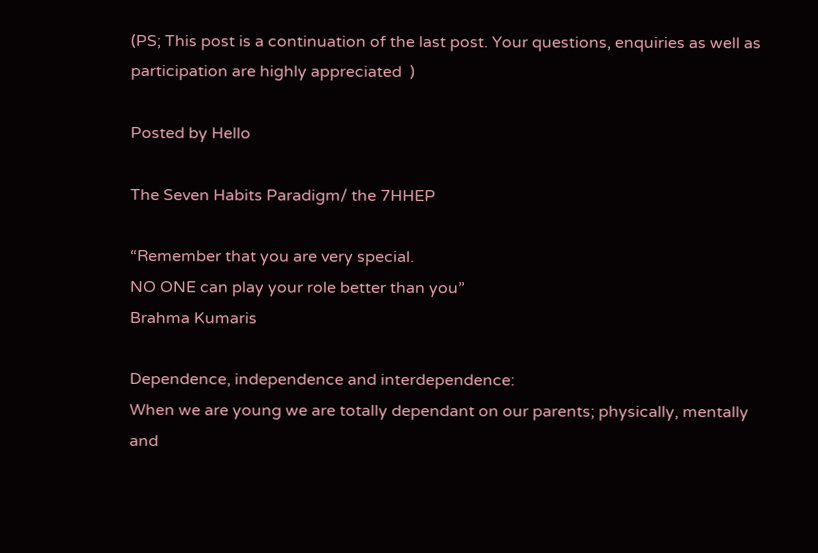(PS; This post is a continuation of the last post. Your questions, enquiries as well as participation are highly appreciated  )

Posted by Hello

The Seven Habits Paradigm/ the 7HHEP

“Remember that you are very special.
NO ONE can play your role better than you”
Brahma Kumaris

Dependence, independence and interdependence:
When we are young we are totally dependant on our parents; physically, mentally and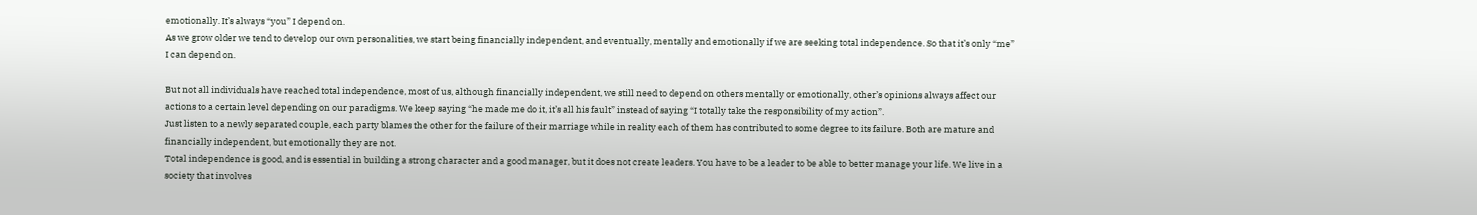emotionally. It’s always “you” I depend on.
As we grow older we tend to develop our own personalities, we start being financially independent, and eventually, mentally and emotionally if we are seeking total independence. So that it’s only “me” I can depend on.

But not all individuals have reached total independence, most of us, although financially independent, we still need to depend on others mentally or emotionally, other’s opinions always affect our actions to a certain level depending on our paradigms. We keep saying “he made me do it, it’s all his fault” instead of saying “I totally take the responsibility of my action”.
Just listen to a newly separated couple, each party blames the other for the failure of their marriage while in reality each of them has contributed to some degree to its failure. Both are mature and financially independent, but emotionally they are not.
Total independence is good, and is essential in building a strong character and a good manager, but it does not create leaders. You have to be a leader to be able to better manage your life. We live in a society that involves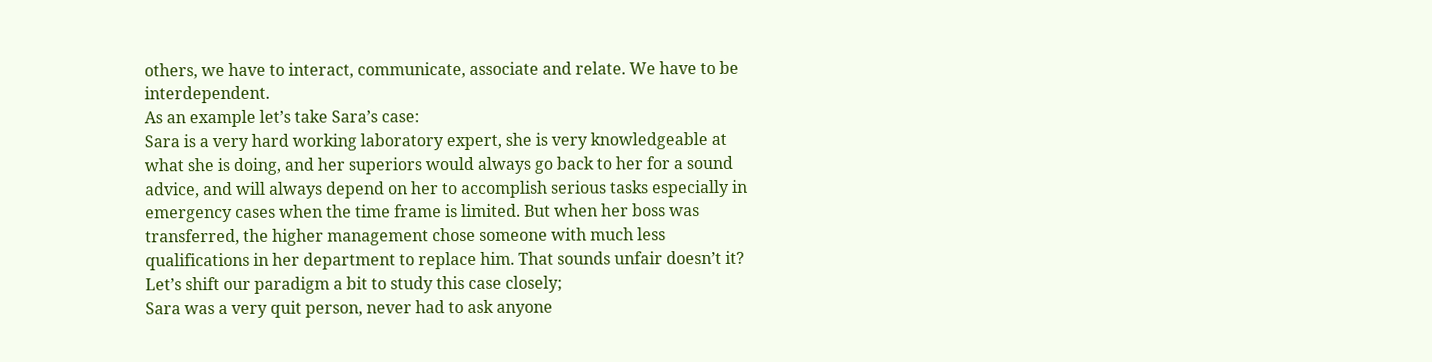others, we have to interact, communicate, associate and relate. We have to be interdependent.
As an example let’s take Sara’s case:
Sara is a very hard working laboratory expert, she is very knowledgeable at what she is doing, and her superiors would always go back to her for a sound advice, and will always depend on her to accomplish serious tasks especially in emergency cases when the time frame is limited. But when her boss was transferred, the higher management chose someone with much less qualifications in her department to replace him. That sounds unfair doesn’t it?
Let’s shift our paradigm a bit to study this case closely;
Sara was a very quit person, never had to ask anyone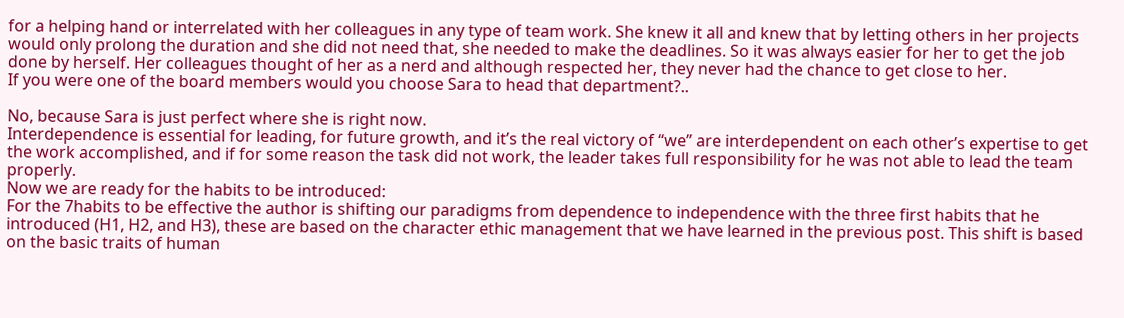for a helping hand or interrelated with her colleagues in any type of team work. She knew it all and knew that by letting others in her projects would only prolong the duration and she did not need that, she needed to make the deadlines. So it was always easier for her to get the job done by herself. Her colleagues thought of her as a nerd and although respected her, they never had the chance to get close to her.
If you were one of the board members would you choose Sara to head that department?..

No, because Sara is just perfect where she is right now.
Interdependence is essential for leading, for future growth, and it’s the real victory of “we” are interdependent on each other’s expertise to get the work accomplished, and if for some reason the task did not work, the leader takes full responsibility for he was not able to lead the team properly.
Now we are ready for the habits to be introduced:
For the 7habits to be effective the author is shifting our paradigms from dependence to independence with the three first habits that he introduced (H1, H2, and H3), these are based on the character ethic management that we have learned in the previous post. This shift is based on the basic traits of human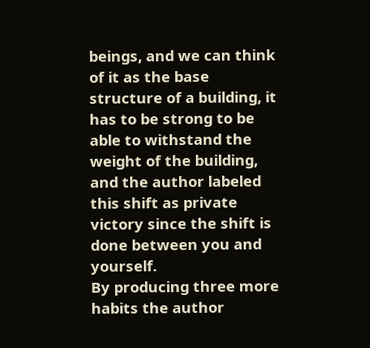beings, and we can think of it as the base structure of a building, it has to be strong to be able to withstand the weight of the building, and the author labeled this shift as private victory since the shift is done between you and yourself.
By producing three more habits the author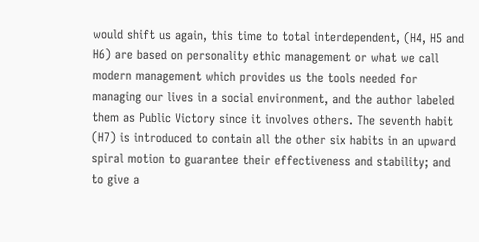would shift us again, this time to total interdependent, (H4, H5 and H6) are based on personality ethic management or what we call modern management which provides us the tools needed for managing our lives in a social environment, and the author labeled them as Public Victory since it involves others. The seventh habit (H7) is introduced to contain all the other six habits in an upward spiral motion to guarantee their effectiveness and stability; and to give a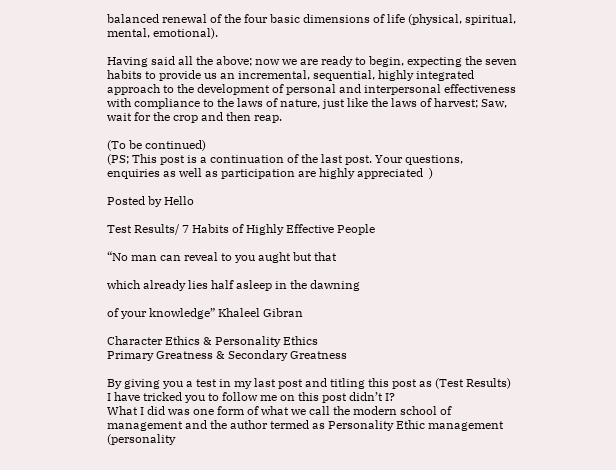balanced renewal of the four basic dimensions of life (physical, spiritual, mental, emotional).

Having said all the above; now we are ready to begin, expecting the seven habits to provide us an incremental, sequential, highly integrated approach to the development of personal and interpersonal effectiveness with compliance to the laws of nature, just like the laws of harvest; Saw, wait for the crop and then reap.

(To be continued)
(PS; This post is a continuation of the last post. Your questions, enquiries as well as participation are highly appreciated  )

Posted by Hello

Test Results/ 7 Habits of Highly Effective People

“No man can reveal to you aught but that

which already lies half asleep in the dawning

of your knowledge” Khaleel Gibran

Character Ethics & Personality Ethics
Primary Greatness & Secondary Greatness

By giving you a test in my last post and titling this post as (Test Results) I have tricked you to follow me on this post didn’t I?
What I did was one form of what we call the modern school of management and the author termed as Personality Ethic management (personality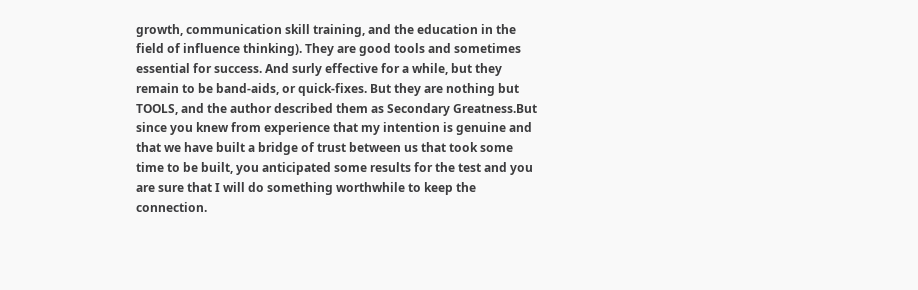growth, communication skill training, and the education in the field of influence thinking). They are good tools and sometimes essential for success. And surly effective for a while, but they remain to be band-aids, or quick-fixes. But they are nothing but TOOLS, and the author described them as Secondary Greatness.But since you knew from experience that my intention is genuine and that we have built a bridge of trust between us that took some time to be built, you anticipated some results for the test and you are sure that I will do something worthwhile to keep the connection.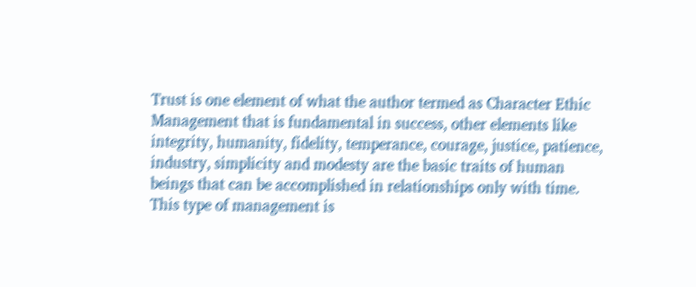Trust is one element of what the author termed as Character Ethic Management that is fundamental in success, other elements like integrity, humanity, fidelity, temperance, courage, justice, patience, industry, simplicity and modesty are the basic traits of human beings that can be accomplished in relationships only with time. This type of management is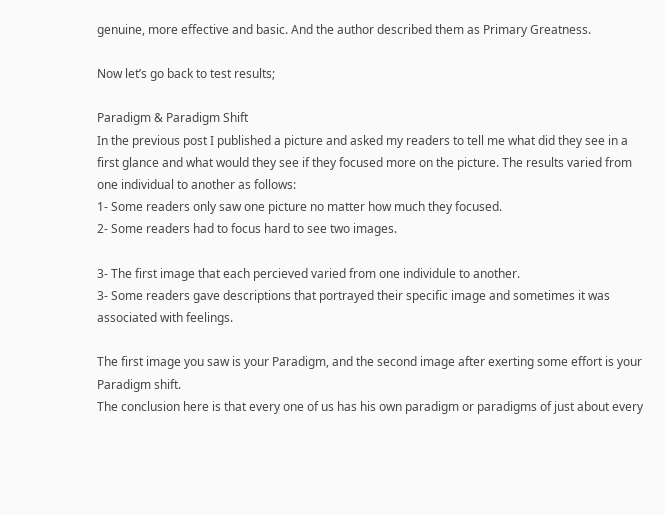genuine, more effective and basic. And the author described them as Primary Greatness.

Now let’s go back to test results;

Paradigm & Paradigm Shift
In the previous post I published a picture and asked my readers to tell me what did they see in a first glance and what would they see if they focused more on the picture. The results varied from one individual to another as follows:
1- Some readers only saw one picture no matter how much they focused.
2- Some readers had to focus hard to see two images.

3- The first image that each percieved varied from one individule to another.
3- Some readers gave descriptions that portrayed their specific image and sometimes it was associated with feelings.

The first image you saw is your Paradigm, and the second image after exerting some effort is your Paradigm shift.
The conclusion here is that every one of us has his own paradigm or paradigms of just about every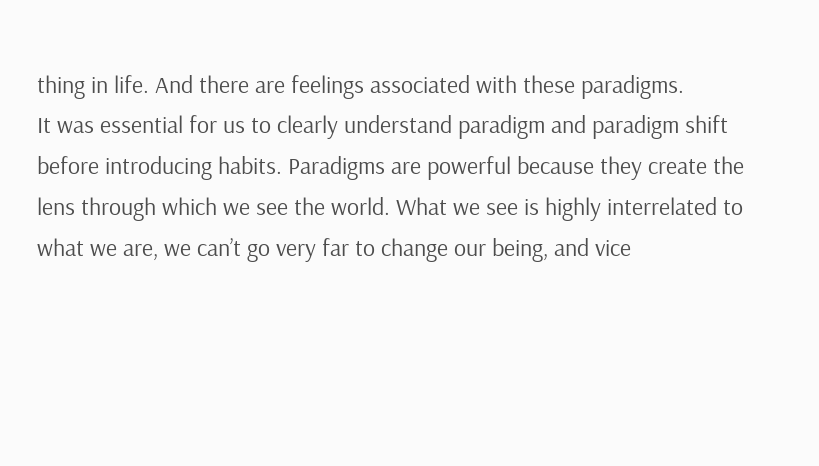thing in life. And there are feelings associated with these paradigms.
It was essential for us to clearly understand paradigm and paradigm shift before introducing habits. Paradigms are powerful because they create the lens through which we see the world. What we see is highly interrelated to what we are, we can’t go very far to change our being, and vice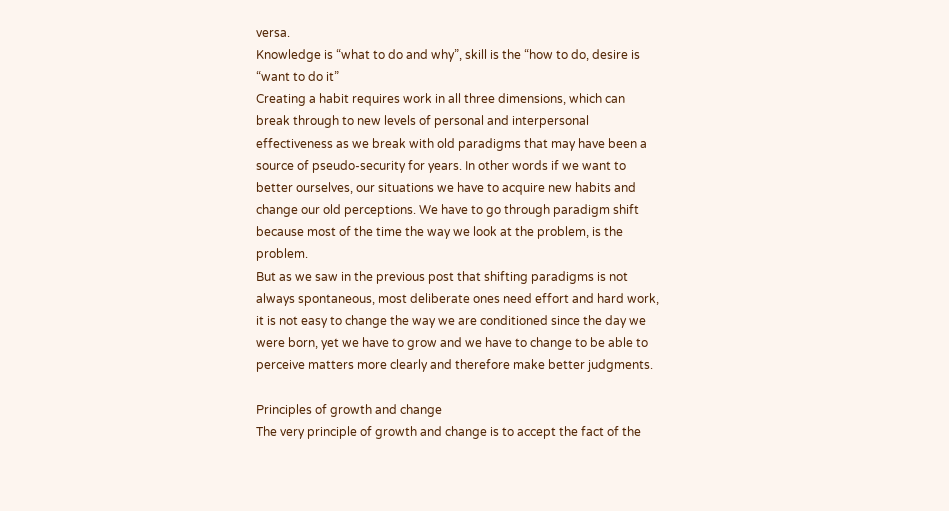versa.
Knowledge is “what to do and why”, skill is the “how to do, desire is “want to do it”
Creating a habit requires work in all three dimensions, which can break through to new levels of personal and interpersonal effectiveness as we break with old paradigms that may have been a source of pseudo-security for years. In other words if we want to better ourselves, our situations we have to acquire new habits and change our old perceptions. We have to go through paradigm shift because most of the time the way we look at the problem, is the problem.
But as we saw in the previous post that shifting paradigms is not always spontaneous, most deliberate ones need effort and hard work, it is not easy to change the way we are conditioned since the day we were born, yet we have to grow and we have to change to be able to perceive matters more clearly and therefore make better judgments.

Principles of growth and change
The very principle of growth and change is to accept the fact of the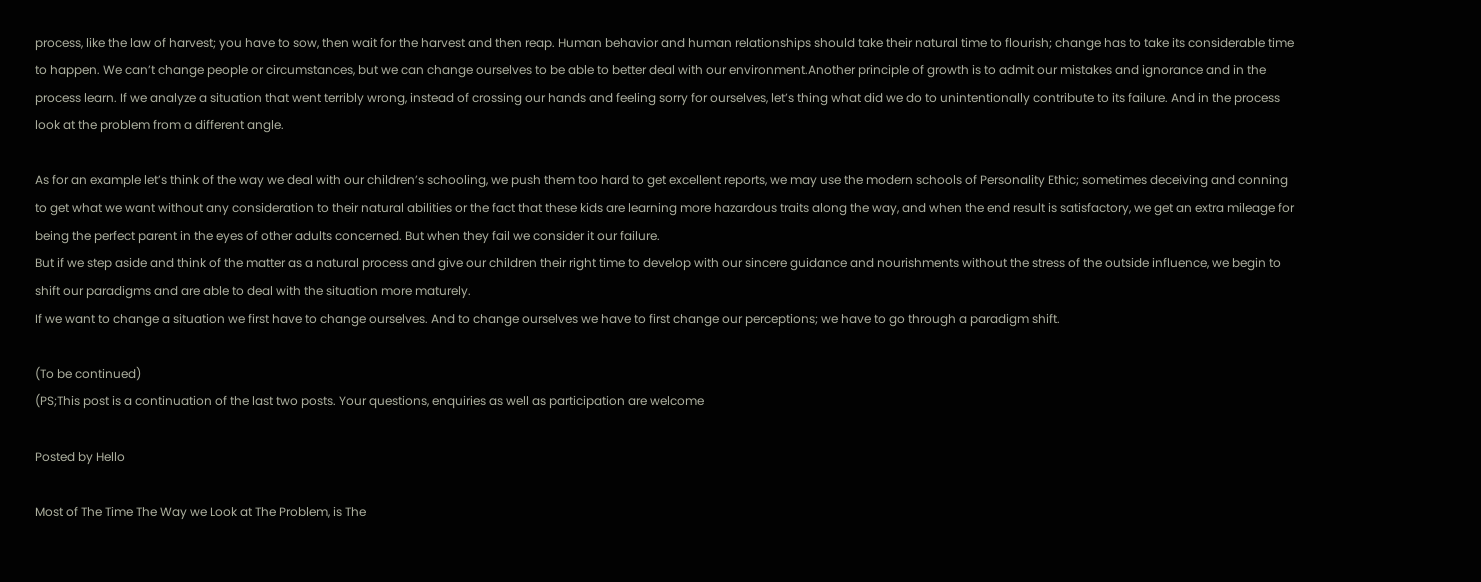process, like the law of harvest; you have to sow, then wait for the harvest and then reap. Human behavior and human relationships should take their natural time to flourish; change has to take its considerable time to happen. We can’t change people or circumstances, but we can change ourselves to be able to better deal with our environment.Another principle of growth is to admit our mistakes and ignorance and in the process learn. If we analyze a situation that went terribly wrong, instead of crossing our hands and feeling sorry for ourselves, let’s thing what did we do to unintentionally contribute to its failure. And in the process look at the problem from a different angle.

As for an example let’s think of the way we deal with our children’s schooling, we push them too hard to get excellent reports, we may use the modern schools of Personality Ethic; sometimes deceiving and conning to get what we want without any consideration to their natural abilities or the fact that these kids are learning more hazardous traits along the way, and when the end result is satisfactory, we get an extra mileage for being the perfect parent in the eyes of other adults concerned. But when they fail we consider it our failure.
But if we step aside and think of the matter as a natural process and give our children their right time to develop with our sincere guidance and nourishments without the stress of the outside influence, we begin to shift our paradigms and are able to deal with the situation more maturely.
If we want to change a situation we first have to change ourselves. And to change ourselves we have to first change our perceptions; we have to go through a paradigm shift.

(To be continued)
(PS;This post is a continuation of the last two posts. Your questions, enquiries as well as participation are welcome

Posted by Hello

Most of The Time The Way we Look at The Problem, is The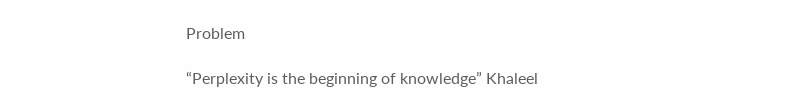Problem

“Perplexity is the beginning of knowledge” Khaleel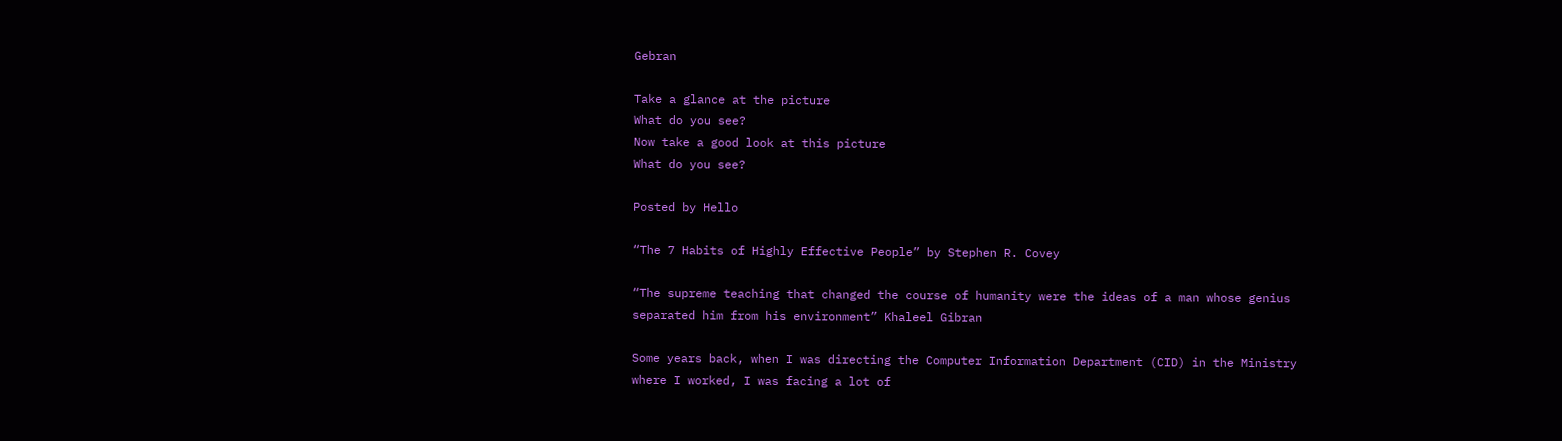Gebran

Take a glance at the picture
What do you see?
Now take a good look at this picture
What do you see?

Posted by Hello

“The 7 Habits of Highly Effective People” by Stephen R. Covey

“The supreme teaching that changed the course of humanity were the ideas of a man whose genius separated him from his environment” Khaleel Gibran

Some years back, when I was directing the Computer Information Department (CID) in the Ministry where I worked, I was facing a lot of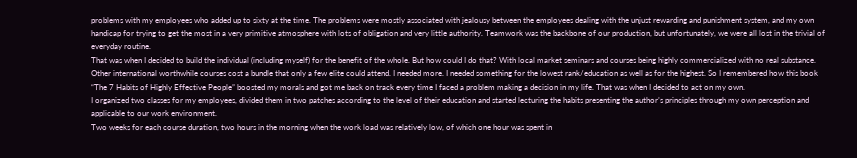problems with my employees who added up to sixty at the time. The problems were mostly associated with jealousy between the employees dealing with the unjust rewarding and punishment system, and my own handicap for trying to get the most in a very primitive atmosphere with lots of obligation and very little authority. Teamwork was the backbone of our production, but unfortunately, we were all lost in the trivial of everyday routine.
That was when I decided to build the individual (including myself) for the benefit of the whole. But how could I do that? With local market seminars and courses being highly commercialized with no real substance. Other international worthwhile courses cost a bundle that only a few elite could attend. I needed more. I needed something for the lowest rank/education as well as for the highest. So I remembered how this book “The 7 Habits of Highly Effective People” boosted my morals and got me back on track every time I faced a problem making a decision in my life. That was when I decided to act on my own.
I organized two classes for my employees, divided them in two patches according to the level of their education and started lecturing the habits presenting the author’s principles through my own perception and applicable to our work environment.
Two weeks for each course duration, two hours in the morning when the work load was relatively low, of which one hour was spent in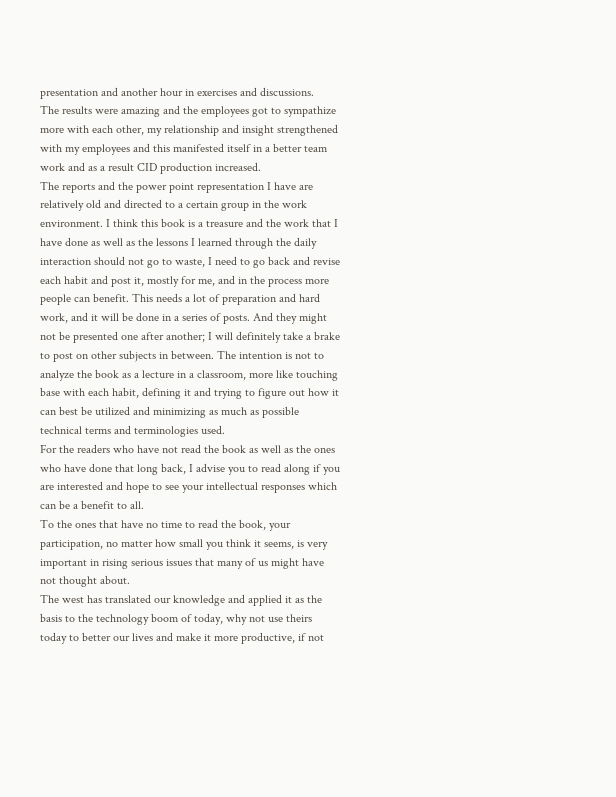presentation and another hour in exercises and discussions.
The results were amazing and the employees got to sympathize more with each other, my relationship and insight strengthened with my employees and this manifested itself in a better team work and as a result CID production increased.
The reports and the power point representation I have are relatively old and directed to a certain group in the work environment. I think this book is a treasure and the work that I have done as well as the lessons I learned through the daily interaction should not go to waste, I need to go back and revise each habit and post it, mostly for me, and in the process more people can benefit. This needs a lot of preparation and hard work, and it will be done in a series of posts. And they might not be presented one after another; I will definitely take a brake to post on other subjects in between. The intention is not to analyze the book as a lecture in a classroom, more like touching base with each habit, defining it and trying to figure out how it can best be utilized and minimizing as much as possible technical terms and terminologies used.
For the readers who have not read the book as well as the ones who have done that long back, I advise you to read along if you are interested and hope to see your intellectual responses which can be a benefit to all.
To the ones that have no time to read the book, your participation, no matter how small you think it seems, is very important in rising serious issues that many of us might have not thought about.
The west has translated our knowledge and applied it as the basis to the technology boom of today, why not use theirs today to better our lives and make it more productive, if not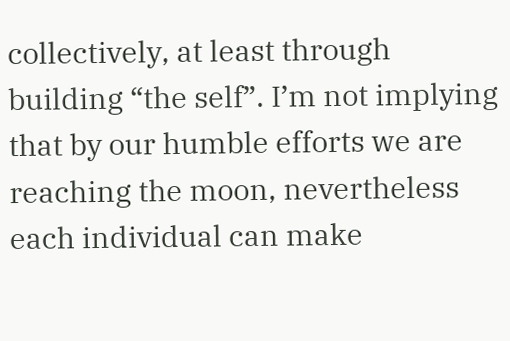collectively, at least through building “the self”. I’m not implying that by our humble efforts we are reaching the moon, nevertheless each individual can make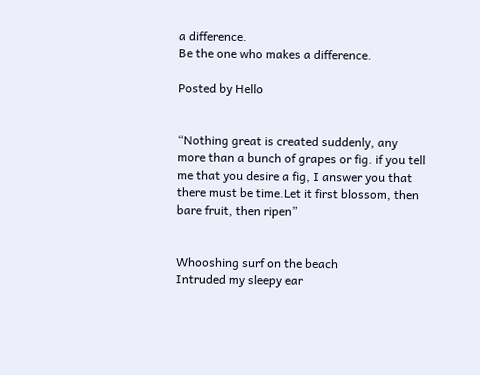a difference.
Be the one who makes a difference.

Posted by Hello


“Nothing great is created suddenly, any more than a bunch of grapes or fig. if you tell me that you desire a fig, I answer you that there must be time.Let it first blossom, then bare fruit, then ripen”


Whooshing surf on the beach
Intruded my sleepy ear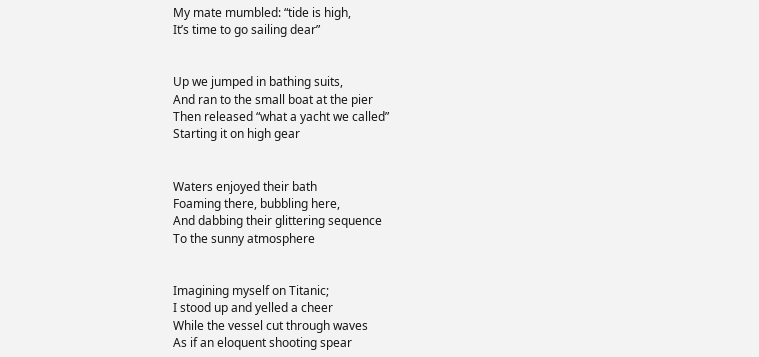My mate mumbled: “tide is high,
It’s time to go sailing dear”


Up we jumped in bathing suits,
And ran to the small boat at the pier
Then released “what a yacht we called”
Starting it on high gear


Waters enjoyed their bath
Foaming there, bubbling here,
And dabbing their glittering sequence
To the sunny atmosphere


Imagining myself on Titanic;
I stood up and yelled a cheer
While the vessel cut through waves
As if an eloquent shooting spear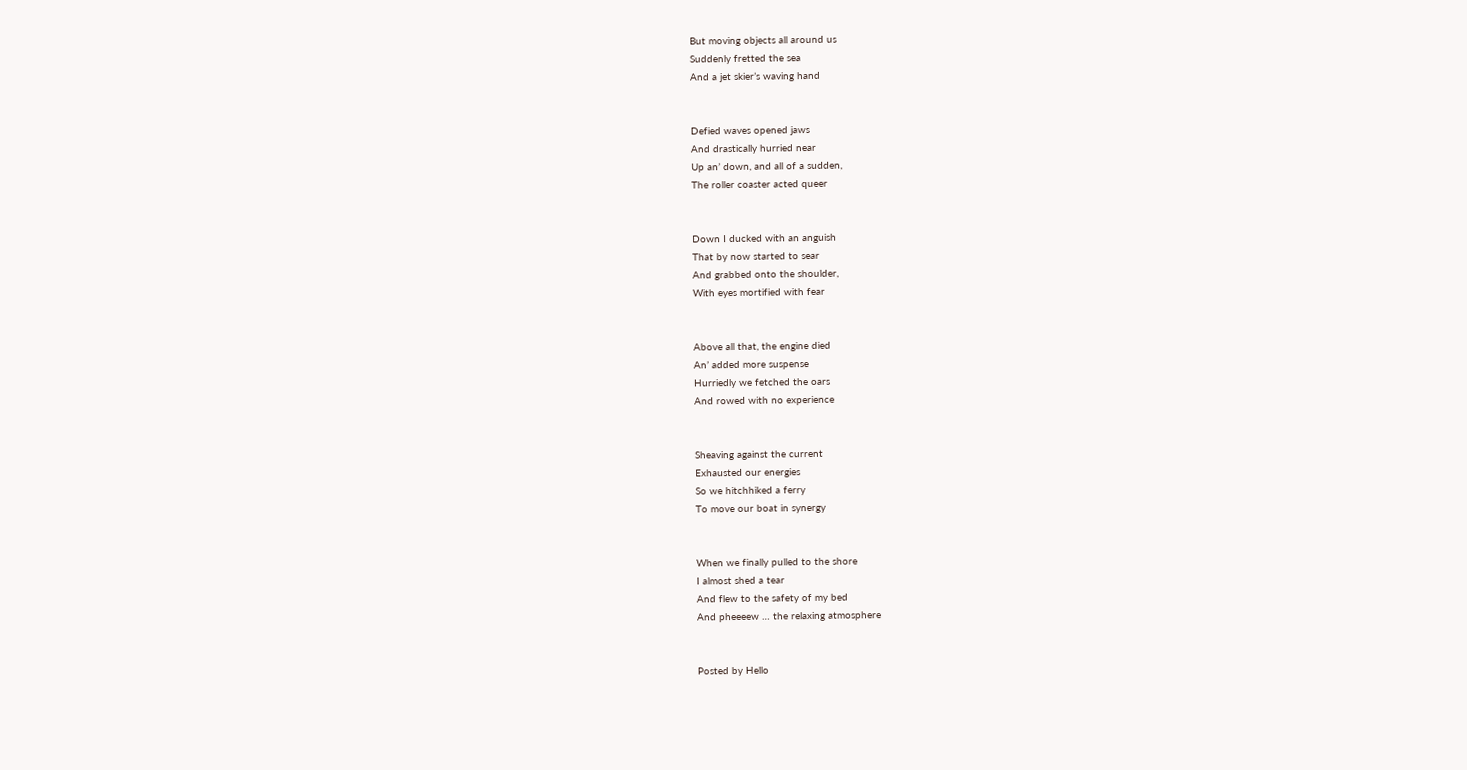But moving objects all around us
Suddenly fretted the sea
And a jet skier’s waving hand


Defied waves opened jaws
And drastically hurried near
Up an’ down, and all of a sudden,
The roller coaster acted queer


Down I ducked with an anguish
That by now started to sear
And grabbed onto the shoulder,
With eyes mortified with fear


Above all that, the engine died
An’ added more suspense
Hurriedly we fetched the oars
And rowed with no experience


Sheaving against the current
Exhausted our energies
So we hitchhiked a ferry
To move our boat in synergy


When we finally pulled to the shore
I almost shed a tear
And flew to the safety of my bed
And pheeeew … the relaxing atmosphere


Posted by Hello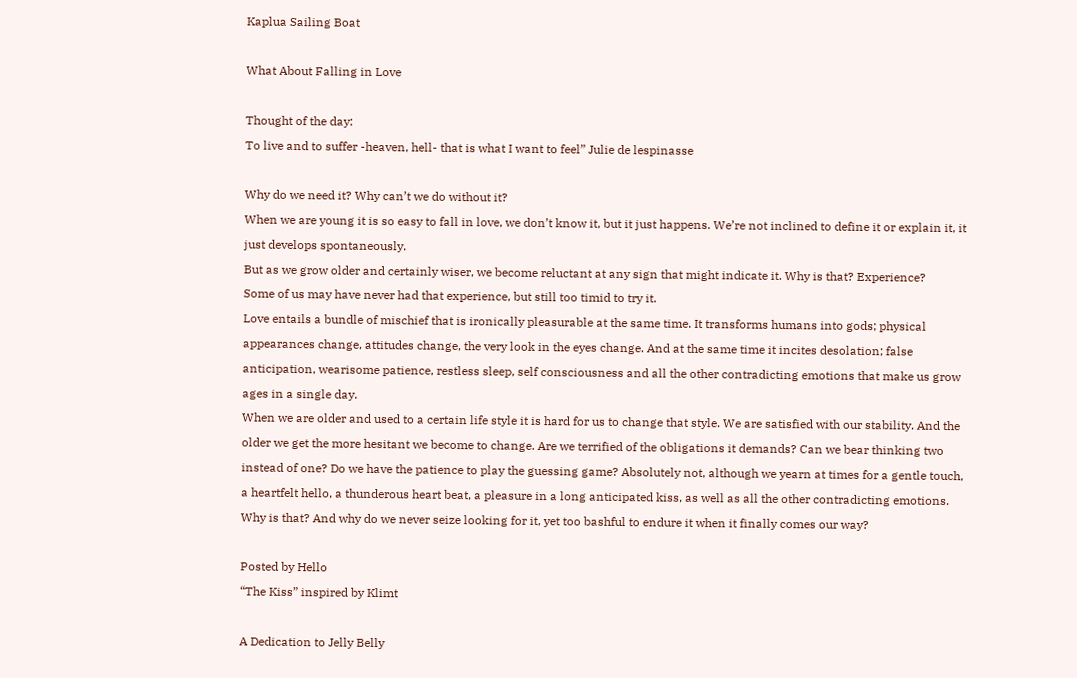Kaplua Sailing Boat

What About Falling in Love

Thought of the day:
To live and to suffer -heaven, hell- that is what I want to feel” Julie de lespinasse

Why do we need it? Why can’t we do without it?
When we are young it is so easy to fall in love, we don’t know it, but it just happens. We’re not inclined to define it or explain it, it just develops spontaneously.
But as we grow older and certainly wiser, we become reluctant at any sign that might indicate it. Why is that? Experience?
Some of us may have never had that experience, but still too timid to try it.
Love entails a bundle of mischief that is ironically pleasurable at the same time. It transforms humans into gods; physical appearances change, attitudes change, the very look in the eyes change. And at the same time it incites desolation; false anticipation, wearisome patience, restless sleep, self consciousness and all the other contradicting emotions that make us grow ages in a single day.
When we are older and used to a certain life style it is hard for us to change that style. We are satisfied with our stability. And the older we get the more hesitant we become to change. Are we terrified of the obligations it demands? Can we bear thinking two instead of one? Do we have the patience to play the guessing game? Absolutely not, although we yearn at times for a gentle touch, a heartfelt hello, a thunderous heart beat, a pleasure in a long anticipated kiss, as well as all the other contradicting emotions.
Why is that? And why do we never seize looking for it, yet too bashful to endure it when it finally comes our way?

Posted by Hello
“The Kiss” inspired by Klimt

A Dedication to Jelly Belly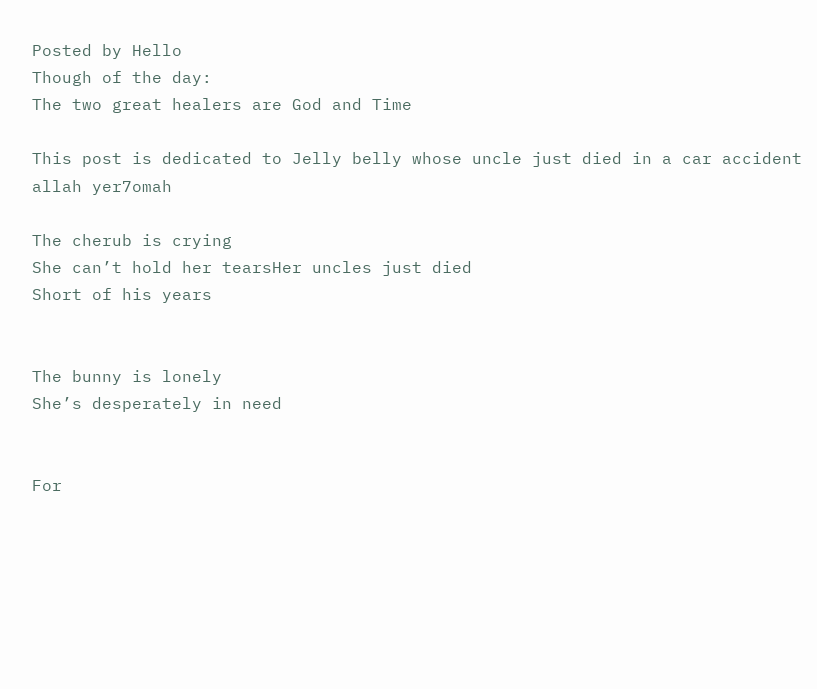Posted by Hello
Though of the day:
The two great healers are God and Time

This post is dedicated to Jelly belly whose uncle just died in a car accident
allah yer7omah

The cherub is crying
She can’t hold her tearsHer uncles just died
Short of his years


The bunny is lonely
She’s desperately in need


For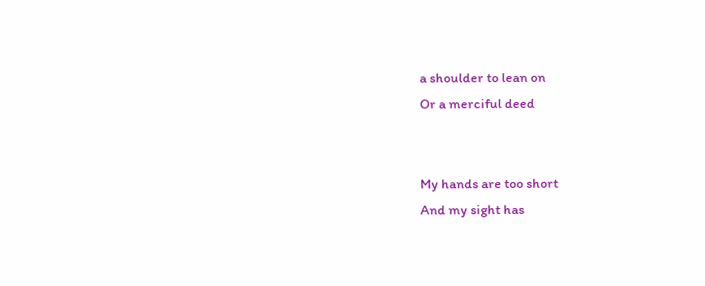a shoulder to lean on
Or a merciful deed


My hands are too short
And my sight has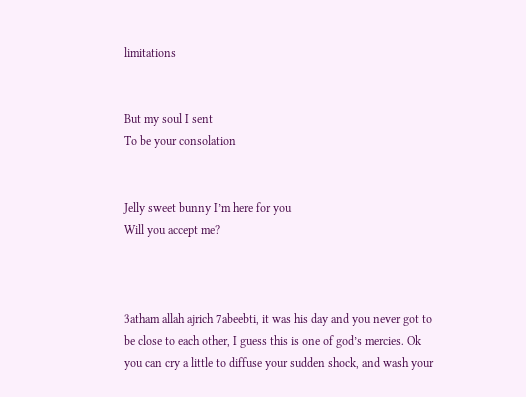limitations


But my soul I sent
To be your consolation


Jelly sweet bunny I’m here for you
Will you accept me?



3atham allah ajrich 7abeebti, it was his day and you never got to be close to each other, I guess this is one of god’s mercies. Ok you can cry a little to diffuse your sudden shock, and wash your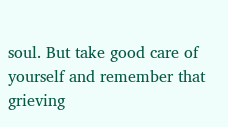soul. But take good care of yourself and remember that grieving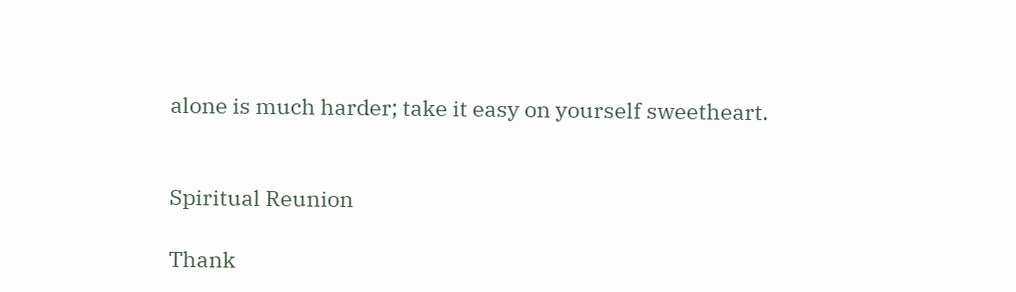alone is much harder; take it easy on yourself sweetheart.


Spiritual Reunion

Thank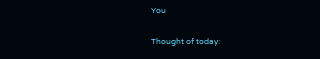You

Thought of today: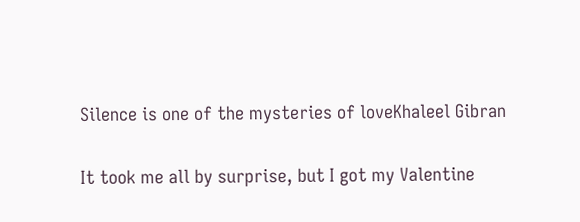Silence is one of the mysteries of loveKhaleel Gibran

It took me all by surprise, but I got my Valentine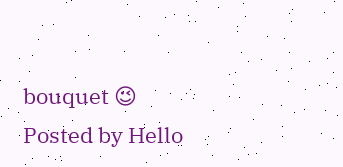bouquet 😉
Posted by Hello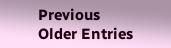Previous Older Entries